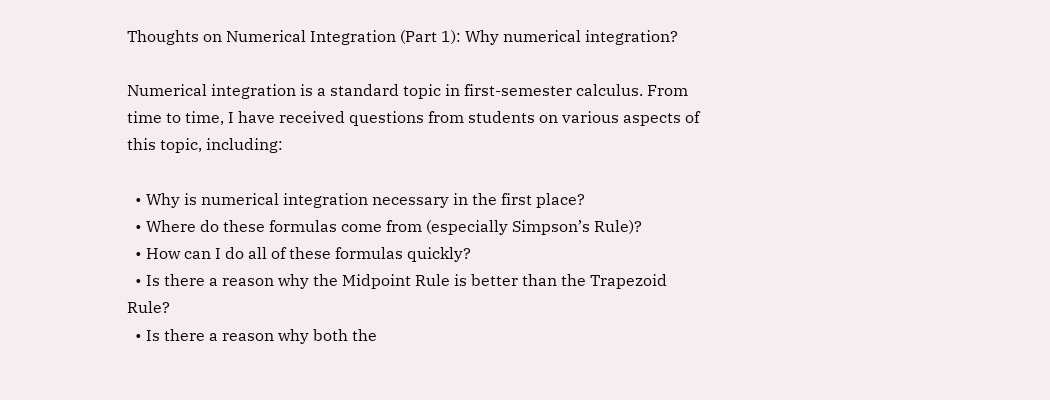Thoughts on Numerical Integration (Part 1): Why numerical integration?

Numerical integration is a standard topic in first-semester calculus. From time to time, I have received questions from students on various aspects of this topic, including:

  • Why is numerical integration necessary in the first place?
  • Where do these formulas come from (especially Simpson’s Rule)?
  • How can I do all of these formulas quickly?
  • Is there a reason why the Midpoint Rule is better than the Trapezoid Rule?
  • Is there a reason why both the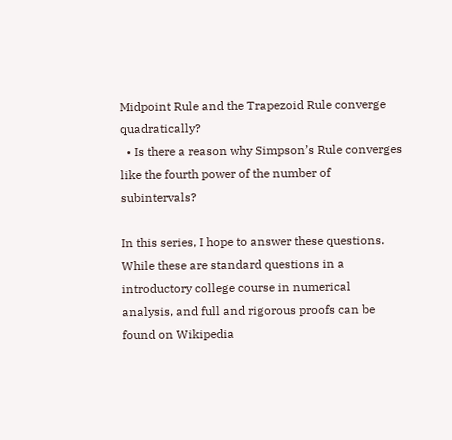Midpoint Rule and the Trapezoid Rule converge quadratically?
  • Is there a reason why Simpson’s Rule converges like the fourth power of the number of subintervals?

In this series, I hope to answer these questions. While these are standard questions in a introductory college course in numerical analysis, and full and rigorous proofs can be found on Wikipedia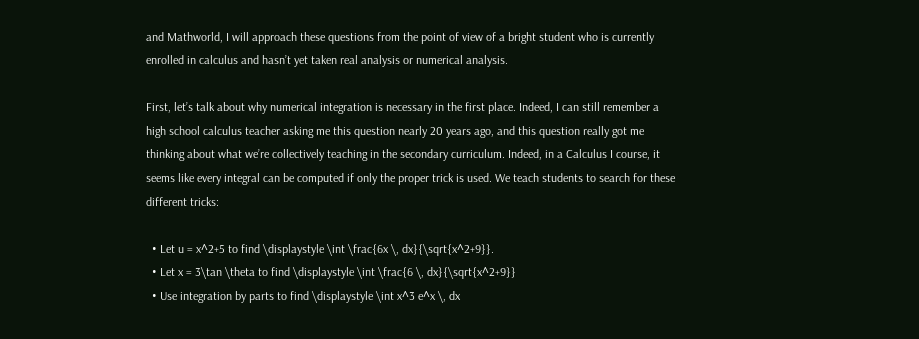and Mathworld, I will approach these questions from the point of view of a bright student who is currently enrolled in calculus and hasn’t yet taken real analysis or numerical analysis.

First, let’s talk about why numerical integration is necessary in the first place. Indeed, I can still remember a high school calculus teacher asking me this question nearly 20 years ago, and this question really got me thinking about what we’re collectively teaching in the secondary curriculum. Indeed, in a Calculus I course, it seems like every integral can be computed if only the proper trick is used. We teach students to search for these different tricks:

  • Let u = x^2+5 to find \displaystyle \int \frac{6x \, dx}{\sqrt{x^2+9}}.
  • Let x = 3\tan \theta to find \displaystyle \int \frac{6 \, dx}{\sqrt{x^2+9}}
  • Use integration by parts to find \displaystyle \int x^3 e^x \, dx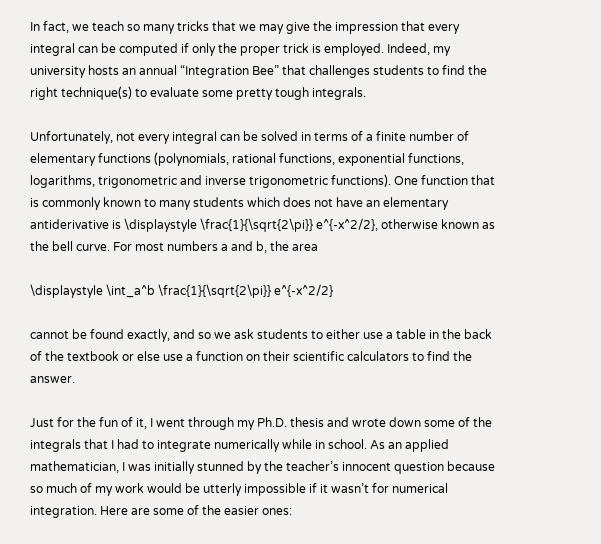In fact, we teach so many tricks that we may give the impression that every integral can be computed if only the proper trick is employed. Indeed, my university hosts an annual “Integration Bee” that challenges students to find the right technique(s) to evaluate some pretty tough integrals.

Unfortunately, not every integral can be solved in terms of a finite number of elementary functions (polynomials, rational functions, exponential functions, logarithms, trigonometric and inverse trigonometric functions). One function that is commonly known to many students which does not have an elementary antiderivative is \displaystyle \frac{1}{\sqrt{2\pi}} e^{-x^2/2}, otherwise known as the bell curve. For most numbers a and b, the area

\displaystyle \int_a^b \frac{1}{\sqrt{2\pi}} e^{-x^2/2}

cannot be found exactly, and so we ask students to either use a table in the back of the textbook or else use a function on their scientific calculators to find the answer.

Just for the fun of it, I went through my Ph.D. thesis and wrote down some of the integrals that I had to integrate numerically while in school. As an applied mathematician, I was initially stunned by the teacher’s innocent question because so much of my work would be utterly impossible if it wasn’t for numerical integration. Here are some of the easier ones: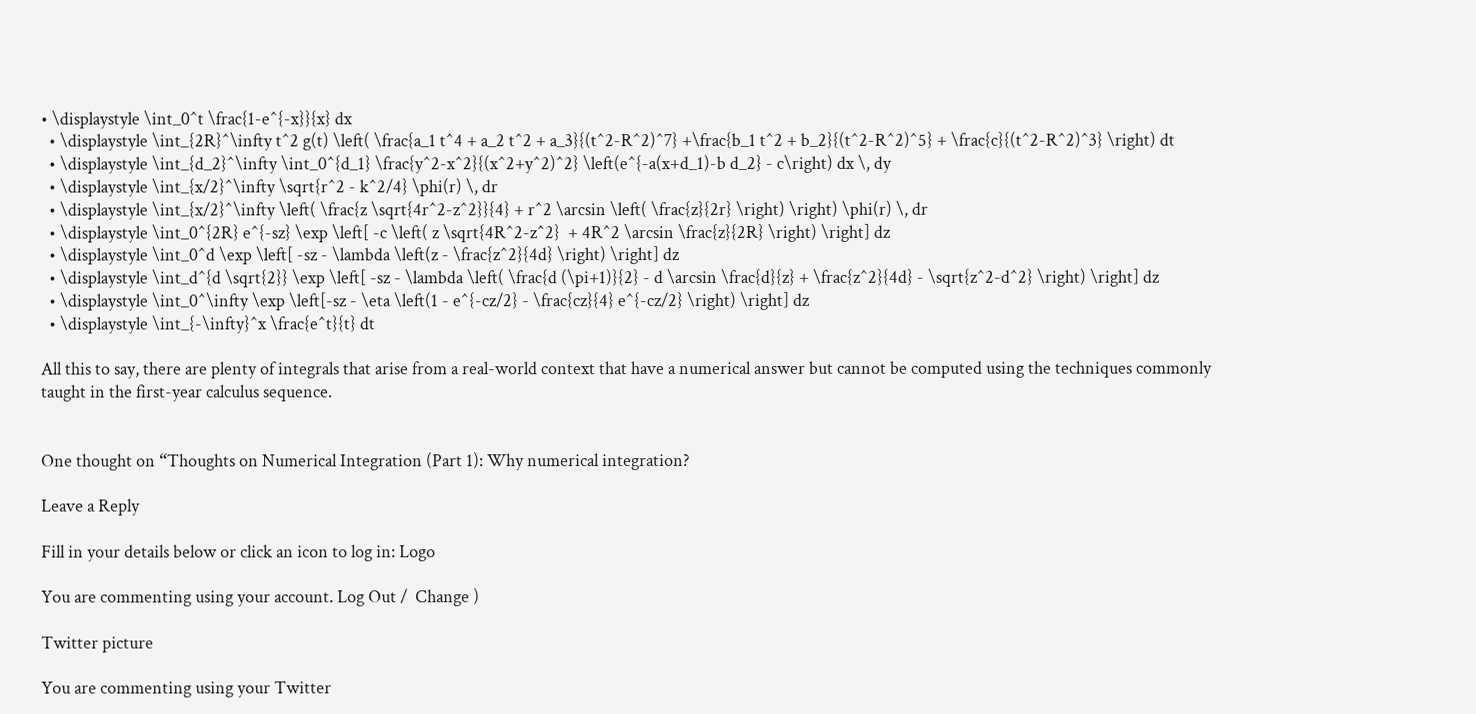• \displaystyle \int_0^t \frac{1-e^{-x}}{x} dx
  • \displaystyle \int_{2R}^\infty t^2 g(t) \left( \frac{a_1 t^4 + a_2 t^2 + a_3}{(t^2-R^2)^7} +\frac{b_1 t^2 + b_2}{(t^2-R^2)^5} + \frac{c}{(t^2-R^2)^3} \right) dt
  • \displaystyle \int_{d_2}^\infty \int_0^{d_1} \frac{y^2-x^2}{(x^2+y^2)^2} \left(e^{-a(x+d_1)-b d_2} - c\right) dx \, dy
  • \displaystyle \int_{x/2}^\infty \sqrt{r^2 - k^2/4} \phi(r) \, dr
  • \displaystyle \int_{x/2}^\infty \left( \frac{z \sqrt{4r^2-z^2}}{4} + r^2 \arcsin \left( \frac{z}{2r} \right) \right) \phi(r) \, dr
  • \displaystyle \int_0^{2R} e^{-sz} \exp \left[ -c \left( z \sqrt{4R^2-z^2}  + 4R^2 \arcsin \frac{z}{2R} \right) \right] dz
  • \displaystyle \int_0^d \exp \left[ -sz - \lambda \left(z - \frac{z^2}{4d} \right) \right] dz
  • \displaystyle \int_d^{d \sqrt{2}} \exp \left[ -sz - \lambda \left( \frac{d (\pi+1)}{2} - d \arcsin \frac{d}{z} + \frac{z^2}{4d} - \sqrt{z^2-d^2} \right) \right] dz
  • \displaystyle \int_0^\infty \exp \left[-sz - \eta \left(1 - e^{-cz/2} - \frac{cz}{4} e^{-cz/2} \right) \right] dz
  • \displaystyle \int_{-\infty}^x \frac{e^t}{t} dt

All this to say, there are plenty of integrals that arise from a real-world context that have a numerical answer but cannot be computed using the techniques commonly taught in the first-year calculus sequence.


One thought on “Thoughts on Numerical Integration (Part 1): Why numerical integration?

Leave a Reply

Fill in your details below or click an icon to log in: Logo

You are commenting using your account. Log Out /  Change )

Twitter picture

You are commenting using your Twitter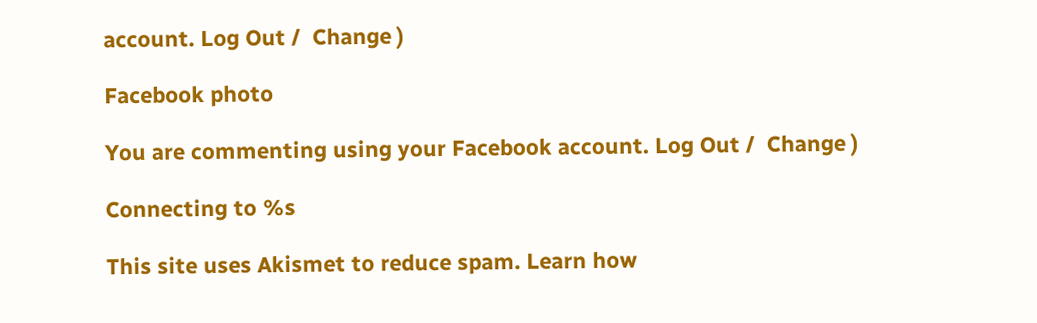account. Log Out /  Change )

Facebook photo

You are commenting using your Facebook account. Log Out /  Change )

Connecting to %s

This site uses Akismet to reduce spam. Learn how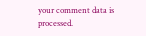your comment data is processed.